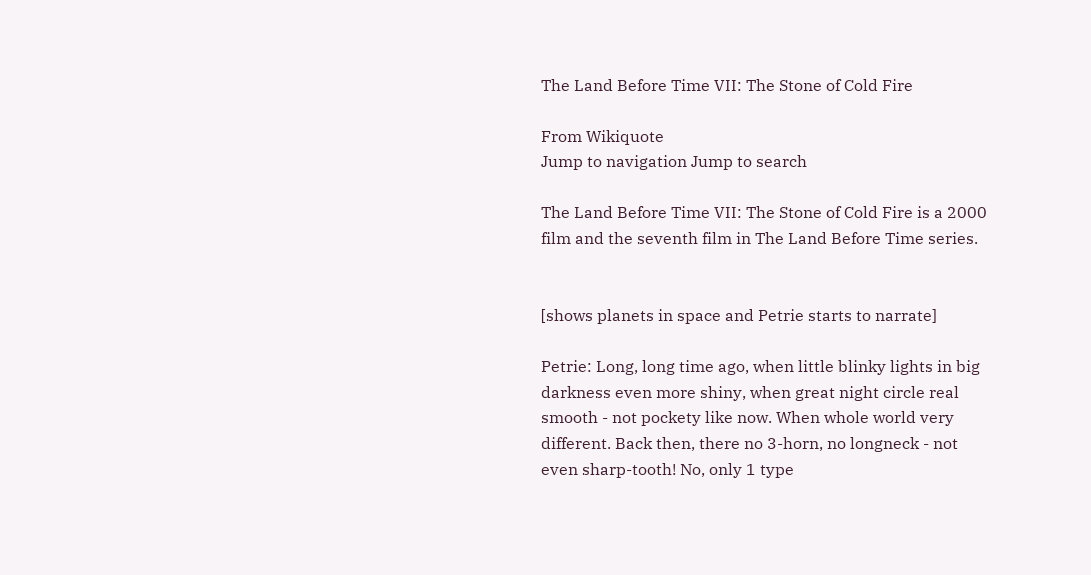The Land Before Time VII: The Stone of Cold Fire

From Wikiquote
Jump to navigation Jump to search

The Land Before Time VII: The Stone of Cold Fire is a 2000 film and the seventh film in The Land Before Time series.


[shows planets in space and Petrie starts to narrate]

Petrie: Long, long time ago, when little blinky lights in big darkness even more shiny, when great night circle real smooth - not pockety like now. When whole world very different. Back then, there no 3-horn, no longneck - not even sharp-tooth! No, only 1 type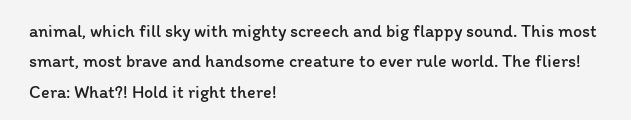animal, which fill sky with mighty screech and big flappy sound. This most smart, most brave and handsome creature to ever rule world. The fliers!
Cera: What?! Hold it right there!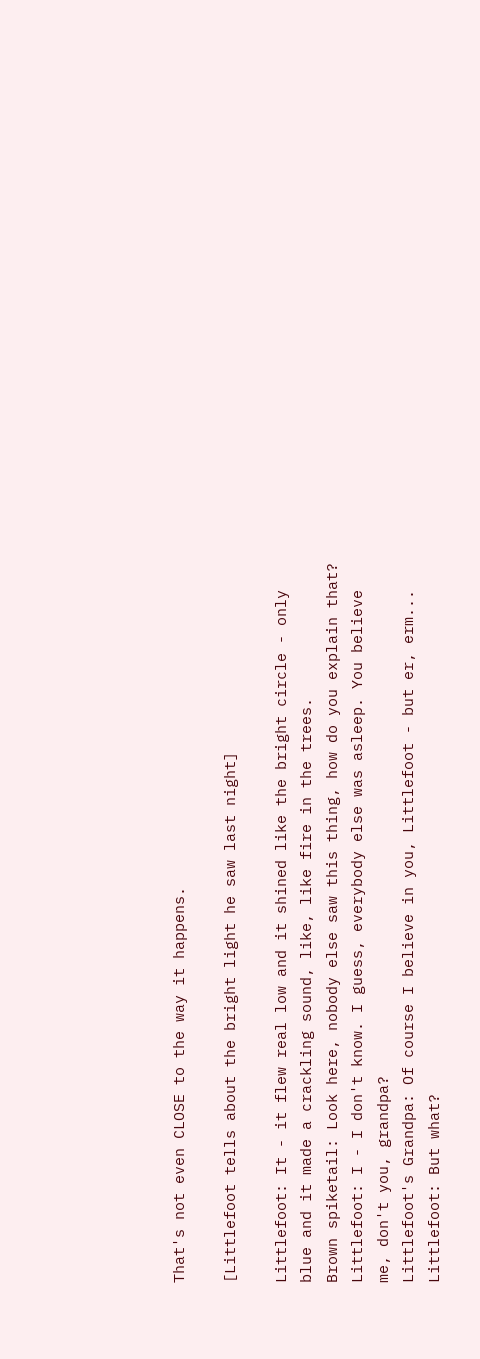That's not even CLOSE to the way it happens.

[Littlefoot tells about the bright light he saw last night]

Littlefoot: It - it flew real low and it shined like the bright circle - only blue and it made a crackling sound, like, like fire in the trees.
Brown spiketail: Look here, nobody else saw this thing, how do you explain that?
Littlefoot: I - I don't know. I guess, everybody else was asleep. You believe me, don't you, grandpa?
Littlefoot's Grandpa: Of course I believe in you, Littlefoot - but er, erm...
Littlefoot: But what?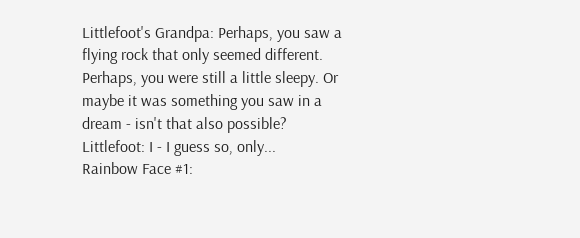Littlefoot's Grandpa: Perhaps, you saw a flying rock that only seemed different. Perhaps, you were still a little sleepy. Or maybe it was something you saw in a dream - isn't that also possible?
Littlefoot: I - I guess so, only...
Rainbow Face #1: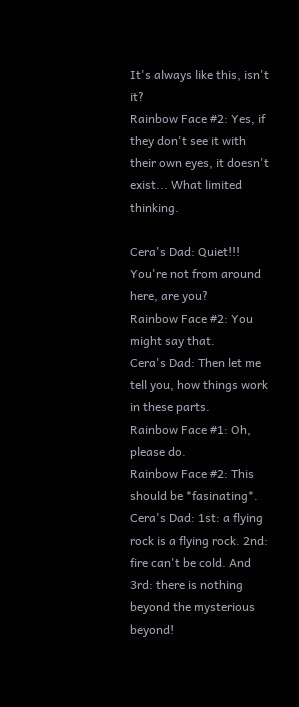It's always like this, isn't it?
Rainbow Face #2: Yes, if they don't see it with their own eyes, it doesn't exist... What limited thinking.

Cera's Dad: Quiet!!! You're not from around here, are you?
Rainbow Face #2: You might say that.
Cera's Dad: Then let me tell you, how things work in these parts.
Rainbow Face #1: Oh, please do.
Rainbow Face #2: This should be *fasinating*.
Cera's Dad: 1st: a flying rock is a flying rock. 2nd: fire can't be cold. And 3rd: there is nothing beyond the mysterious beyond!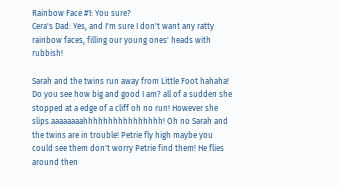Rainbow Face #1: You sure?
Cera's Dad: Yes, and I'm sure I don't want any ratty rainbow faces, filling our young ones' heads with rubbish!

Sarah and the twins run away from Little Foot hahaha! Do you see how big and good I am? all of a sudden she stopped at a edge of a cliff oh no run! However she slips.aaaaaaaahhhhhhhhhhhhhhhh! Oh no Sarah and the twins are in trouble! Petrie fly high maybe you could see them don't worry Petrie find them! He flies around then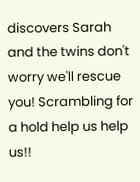discovers Sarah and the twins don't worry we'll rescue you! Scrambling for a hold help us help us!!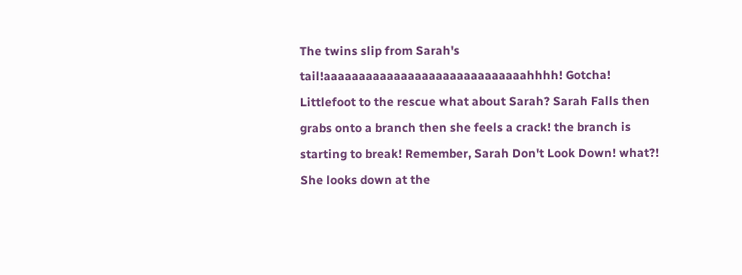The twins slip from Sarah's tail!aaaaaaaaaaaaaaaaaaaaaaaaaaaaahhhh! Gotcha! Littlefoot to the rescue what about Sarah? Sarah Falls then grabs onto a branch then she feels a crack! the branch is starting to break! Remember, Sarah Don't Look Down! what?! She looks down at the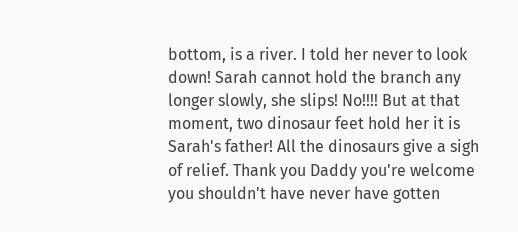bottom, is a river. I told her never to look down! Sarah cannot hold the branch any longer slowly, she slips! No!!!! But at that moment, two dinosaur feet hold her it is Sarah's father! All the dinosaurs give a sigh of relief. Thank you Daddy you're welcome you shouldn't have never have gotten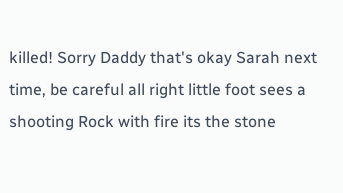killed! Sorry Daddy that's okay Sarah next time, be careful all right little foot sees a shooting Rock with fire its the stone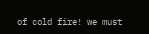of cold fire! we must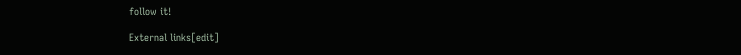follow it!

External links[edit]